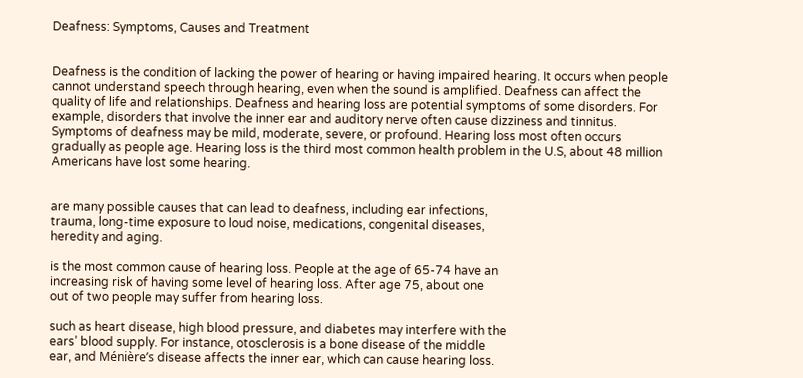Deafness: Symptoms, Causes and Treatment


Deafness is the condition of lacking the power of hearing or having impaired hearing. It occurs when people cannot understand speech through hearing, even when the sound is amplified. Deafness can affect the quality of life and relationships. Deafness and hearing loss are potential symptoms of some disorders. For example, disorders that involve the inner ear and auditory nerve often cause dizziness and tinnitus. Symptoms of deafness may be mild, moderate, severe, or profound. Hearing loss most often occurs gradually as people age. Hearing loss is the third most common health problem in the U.S, about 48 million Americans have lost some hearing.


are many possible causes that can lead to deafness, including ear infections,
trauma, long-time exposure to loud noise, medications, congenital diseases,
heredity and aging.

is the most common cause of hearing loss. People at the age of 65-74 have an
increasing risk of having some level of hearing loss. After age 75, about one
out of two people may suffer from hearing loss.

such as heart disease, high blood pressure, and diabetes may interfere with the
ears’ blood supply. For instance, otosclerosis is a bone disease of the middle
ear, and Ménière’s disease affects the inner ear, which can cause hearing loss.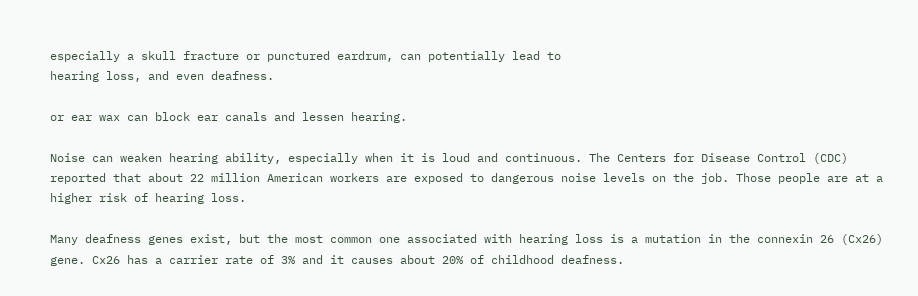especially a skull fracture or punctured eardrum, can potentially lead to
hearing loss, and even deafness.

or ear wax can block ear canals and lessen hearing.

Noise can weaken hearing ability, especially when it is loud and continuous. The Centers for Disease Control (CDC) reported that about 22 million American workers are exposed to dangerous noise levels on the job. Those people are at a higher risk of hearing loss.

Many deafness genes exist, but the most common one associated with hearing loss is a mutation in the connexin 26 (Cx26) gene. Cx26 has a carrier rate of 3% and it causes about 20% of childhood deafness.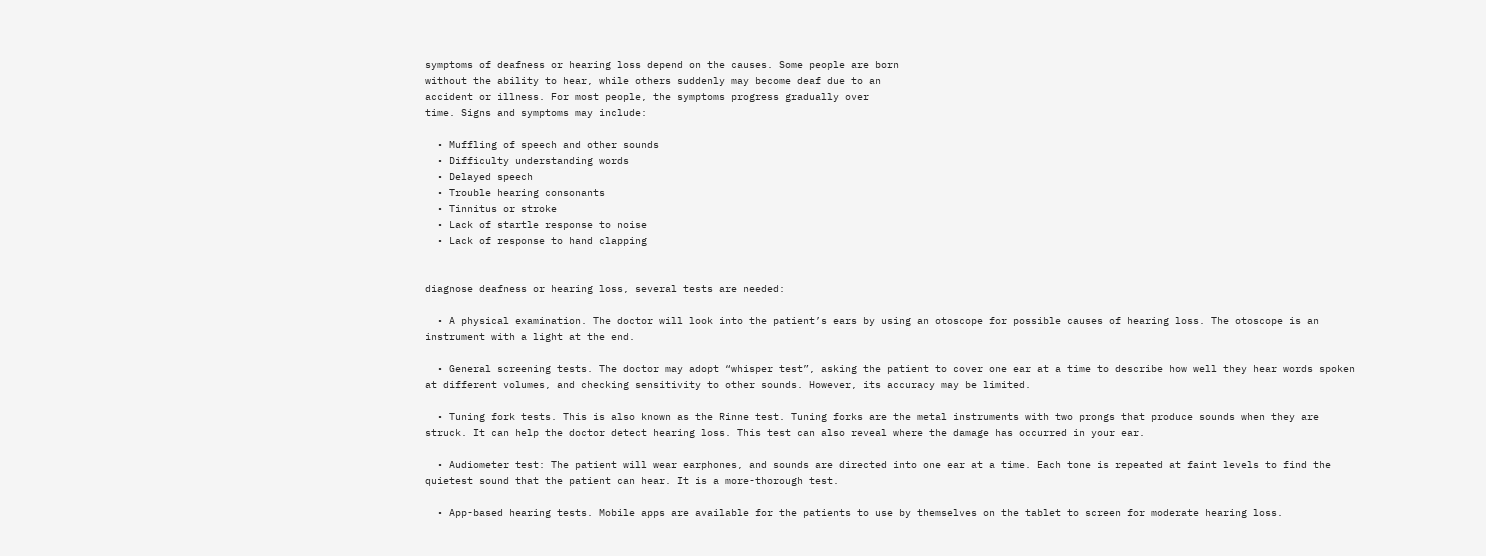symptoms of deafness or hearing loss depend on the causes. Some people are born
without the ability to hear, while others suddenly may become deaf due to an
accident or illness. For most people, the symptoms progress gradually over
time. Signs and symptoms may include:

  • Muffling of speech and other sounds
  • Difficulty understanding words
  • Delayed speech
  • Trouble hearing consonants
  • Tinnitus or stroke
  • Lack of startle response to noise
  • Lack of response to hand clapping


diagnose deafness or hearing loss, several tests are needed:

  • A physical examination. The doctor will look into the patient’s ears by using an otoscope for possible causes of hearing loss. The otoscope is an instrument with a light at the end.

  • General screening tests. The doctor may adopt “whisper test”, asking the patient to cover one ear at a time to describe how well they hear words spoken at different volumes, and checking sensitivity to other sounds. However, its accuracy may be limited.

  • Tuning fork tests. This is also known as the Rinne test. Tuning forks are the metal instruments with two prongs that produce sounds when they are struck. It can help the doctor detect hearing loss. This test can also reveal where the damage has occurred in your ear.

  • Audiometer test: The patient will wear earphones, and sounds are directed into one ear at a time. Each tone is repeated at faint levels to find the quietest sound that the patient can hear. It is a more-thorough test.

  • App-based hearing tests. Mobile apps are available for the patients to use by themselves on the tablet to screen for moderate hearing loss.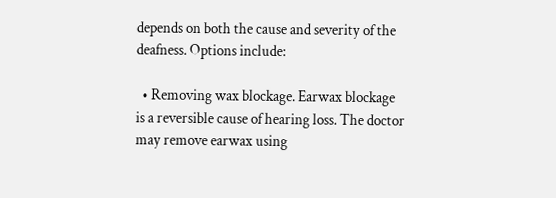depends on both the cause and severity of the deafness. Options include:

  • Removing wax blockage. Earwax blockage is a reversible cause of hearing loss. The doctor may remove earwax using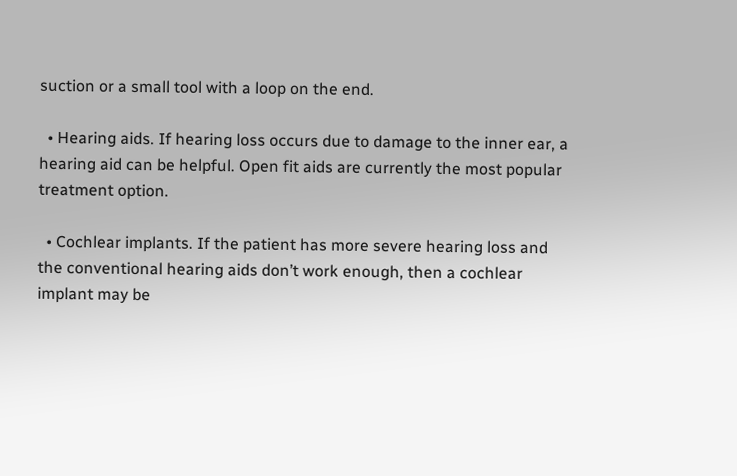suction or a small tool with a loop on the end.

  • Hearing aids. If hearing loss occurs due to damage to the inner ear, a hearing aid can be helpful. Open fit aids are currently the most popular treatment option.

  • Cochlear implants. If the patient has more severe hearing loss and the conventional hearing aids don’t work enough, then a cochlear implant may be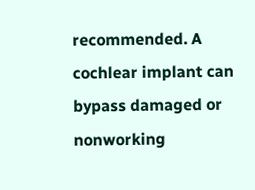recommended. A cochlear implant can bypass damaged or nonworking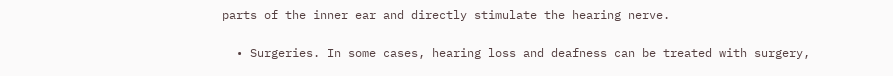parts of the inner ear and directly stimulate the hearing nerve.

  • Surgeries. In some cases, hearing loss and deafness can be treated with surgery,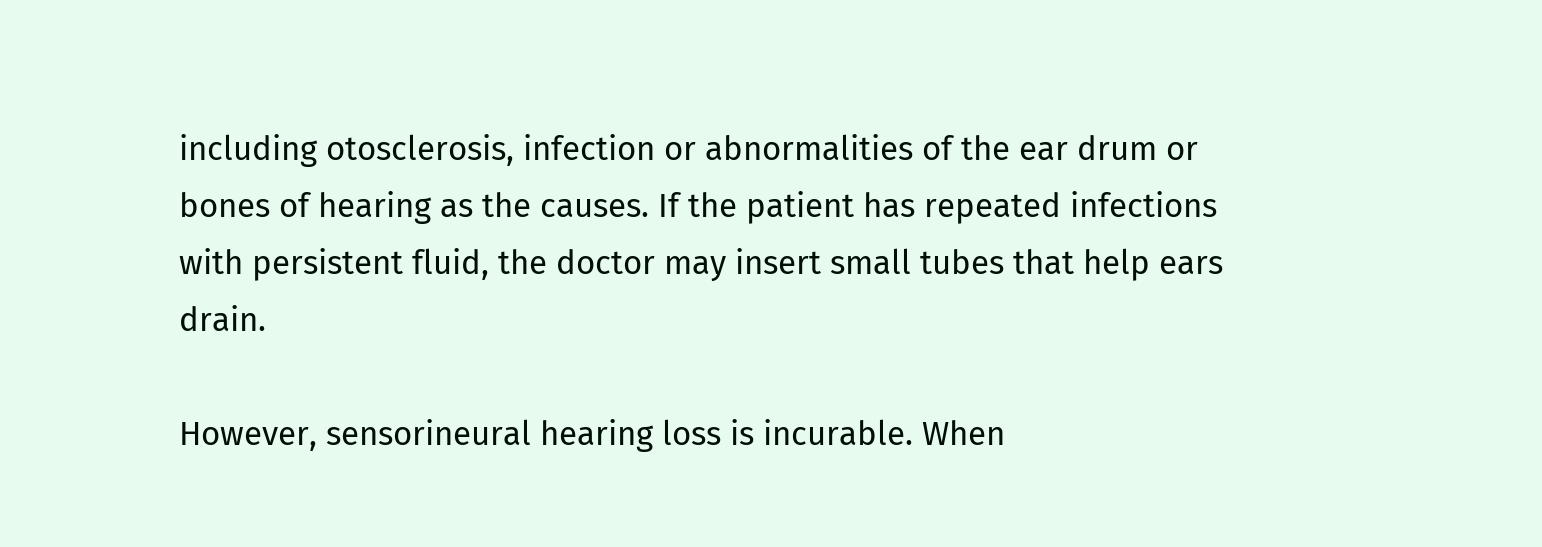including otosclerosis, infection or abnormalities of the ear drum or bones of hearing as the causes. If the patient has repeated infections with persistent fluid, the doctor may insert small tubes that help ears drain.

However, sensorineural hearing loss is incurable. When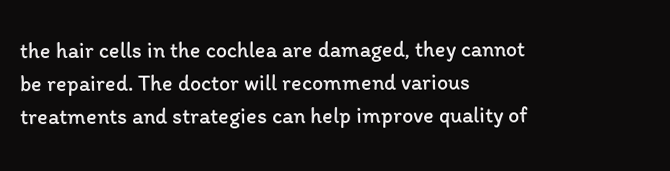the hair cells in the cochlea are damaged, they cannot be repaired. The doctor will recommend various treatments and strategies can help improve quality of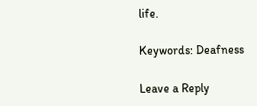life.

Keywords: Deafness

Leave a Reply